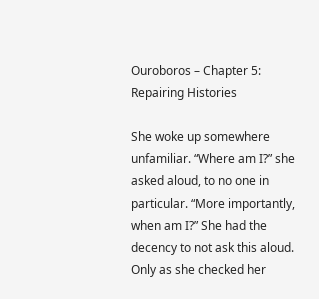Ouroboros – Chapter 5: Repairing Histories

She woke up somewhere unfamiliar. “Where am I?” she asked aloud, to no one in particular. “More importantly, when am I?” She had the decency to not ask this aloud. Only as she checked her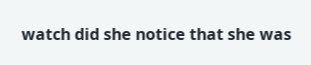watch did she notice that she was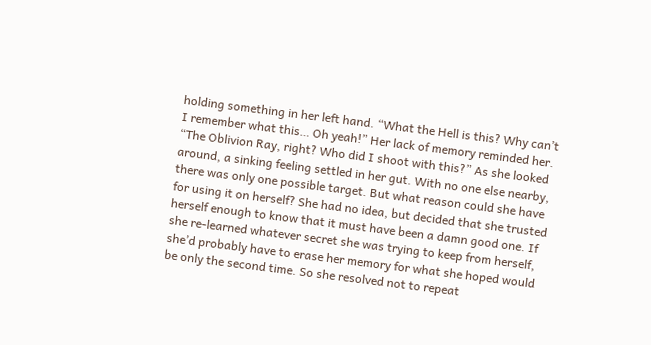holding something in her left hand. “What the Hell is this? Why can’t I remember what this… Oh yeah!” Her lack of memory reminded her. “The Oblivion Ray, right? Who did I shoot with this?” As she looked around, a sinking feeling settled in her gut. With no one else nearby, there was only one possible target. But what reason could she have for using it on herself? She had no idea, but decided that she trusted herself enough to know that it must have been a damn good one. If she re-learned whatever secret she was trying to keep from herself, she’d probably have to erase her memory for what she hoped would be only the second time. So she resolved not to repeat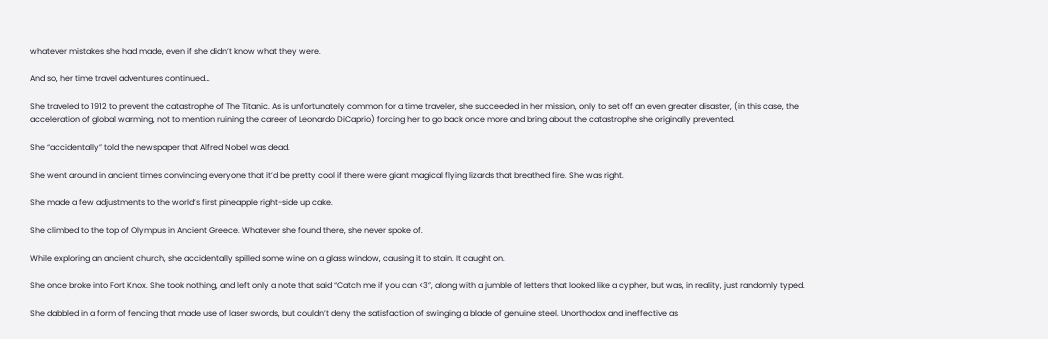whatever mistakes she had made, even if she didn’t know what they were.

And so, her time travel adventures continued…

She traveled to 1912 to prevent the catastrophe of The Titanic. As is unfortunately common for a time traveler, she succeeded in her mission, only to set off an even greater disaster, (in this case, the acceleration of global warming, not to mention ruining the career of Leonardo DiCaprio) forcing her to go back once more and bring about the catastrophe she originally prevented.

She “accidentally” told the newspaper that Alfred Nobel was dead.

She went around in ancient times convincing everyone that it’d be pretty cool if there were giant magical flying lizards that breathed fire. She was right.

She made a few adjustments to the world’s first pineapple right-side up cake.

She climbed to the top of Olympus in Ancient Greece. Whatever she found there, she never spoke of.

While exploring an ancient church, she accidentally spilled some wine on a glass window, causing it to stain. It caught on.

She once broke into Fort Knox. She took nothing, and left only a note that said “Catch me if you can <3”, along with a jumble of letters that looked like a cypher, but was, in reality, just randomly typed.

She dabbled in a form of fencing that made use of laser swords, but couldn’t deny the satisfaction of swinging a blade of genuine steel. Unorthodox and ineffective as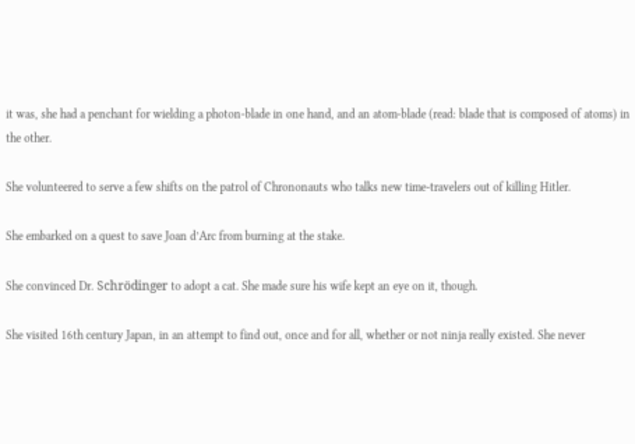it was, she had a penchant for wielding a photon-blade in one hand, and an atom-blade (read: blade that is composed of atoms) in the other.

She volunteered to serve a few shifts on the patrol of Chrononauts who talks new time-travelers out of killing Hitler.

She embarked on a quest to save Joan d’Arc from burning at the stake.

She convinced Dr. Schrödinger to adopt a cat. She made sure his wife kept an eye on it, though.

She visited 16th century Japan, in an attempt to find out, once and for all, whether or not ninja really existed. She never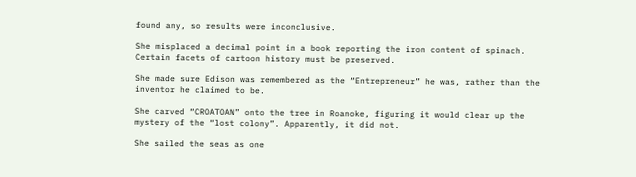found any, so results were inconclusive.

She misplaced a decimal point in a book reporting the iron content of spinach. Certain facets of cartoon history must be preserved.

She made sure Edison was remembered as the “Entrepreneur” he was, rather than the inventor he claimed to be.

She carved “CROATOAN” onto the tree in Roanoke, figuring it would clear up the mystery of the “lost colony”. Apparently, it did not.

She sailed the seas as one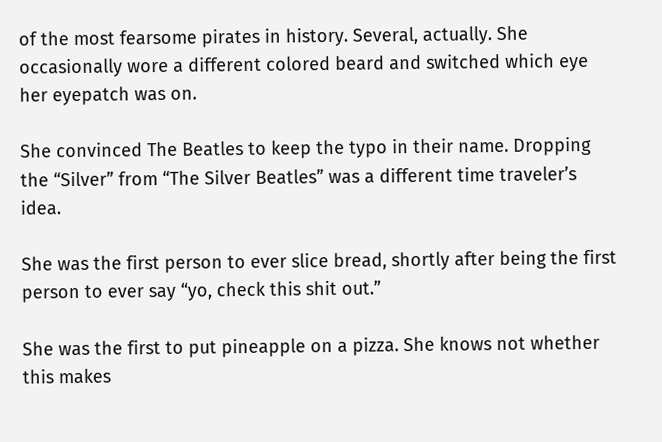of the most fearsome pirates in history. Several, actually. She occasionally wore a different colored beard and switched which eye her eyepatch was on.

She convinced The Beatles to keep the typo in their name. Dropping the “Silver” from “The Silver Beatles” was a different time traveler’s idea.

She was the first person to ever slice bread, shortly after being the first person to ever say “yo, check this shit out.”

She was the first to put pineapple on a pizza. She knows not whether this makes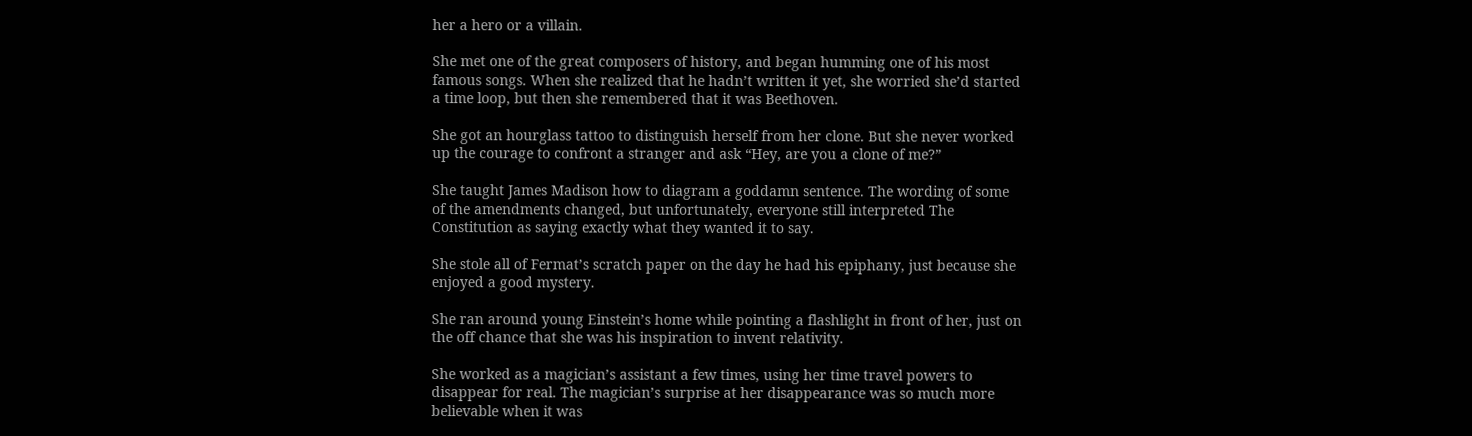her a hero or a villain.

She met one of the great composers of history, and began humming one of his most famous songs. When she realized that he hadn’t written it yet, she worried she’d started a time loop, but then she remembered that it was Beethoven.

She got an hourglass tattoo to distinguish herself from her clone. But she never worked up the courage to confront a stranger and ask “Hey, are you a clone of me?”

She taught James Madison how to diagram a goddamn sentence. The wording of some of the amendments changed, but unfortunately, everyone still interpreted The Constitution as saying exactly what they wanted it to say.

She stole all of Fermat’s scratch paper on the day he had his epiphany, just because she enjoyed a good mystery.

She ran around young Einstein’s home while pointing a flashlight in front of her, just on the off chance that she was his inspiration to invent relativity.

She worked as a magician’s assistant a few times, using her time travel powers to disappear for real. The magician’s surprise at her disappearance was so much more believable when it was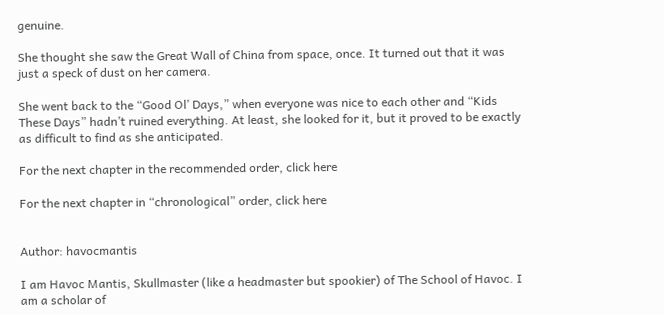genuine.

She thought she saw the Great Wall of China from space, once. It turned out that it was just a speck of dust on her camera.

She went back to the “Good Ol’ Days,” when everyone was nice to each other and “Kids These Days” hadn’t ruined everything. At least, she looked for it, but it proved to be exactly as difficult to find as she anticipated.

For the next chapter in the recommended order, click here

For the next chapter in “chronological” order, click here


Author: havocmantis

I am Havoc Mantis, Skullmaster (like a headmaster but spookier) of The School of Havoc. I am a scholar of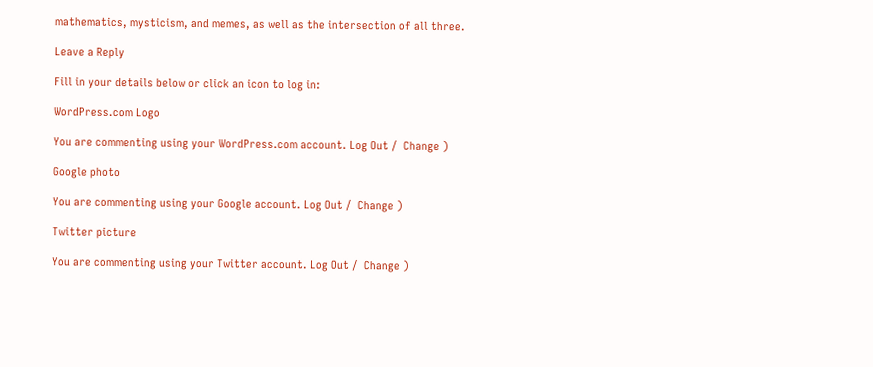mathematics, mysticism, and memes, as well as the intersection of all three.

Leave a Reply

Fill in your details below or click an icon to log in:

WordPress.com Logo

You are commenting using your WordPress.com account. Log Out /  Change )

Google photo

You are commenting using your Google account. Log Out /  Change )

Twitter picture

You are commenting using your Twitter account. Log Out /  Change )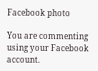Facebook photo

You are commenting using your Facebook account.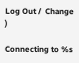Log Out /  Change )

Connecting to %s